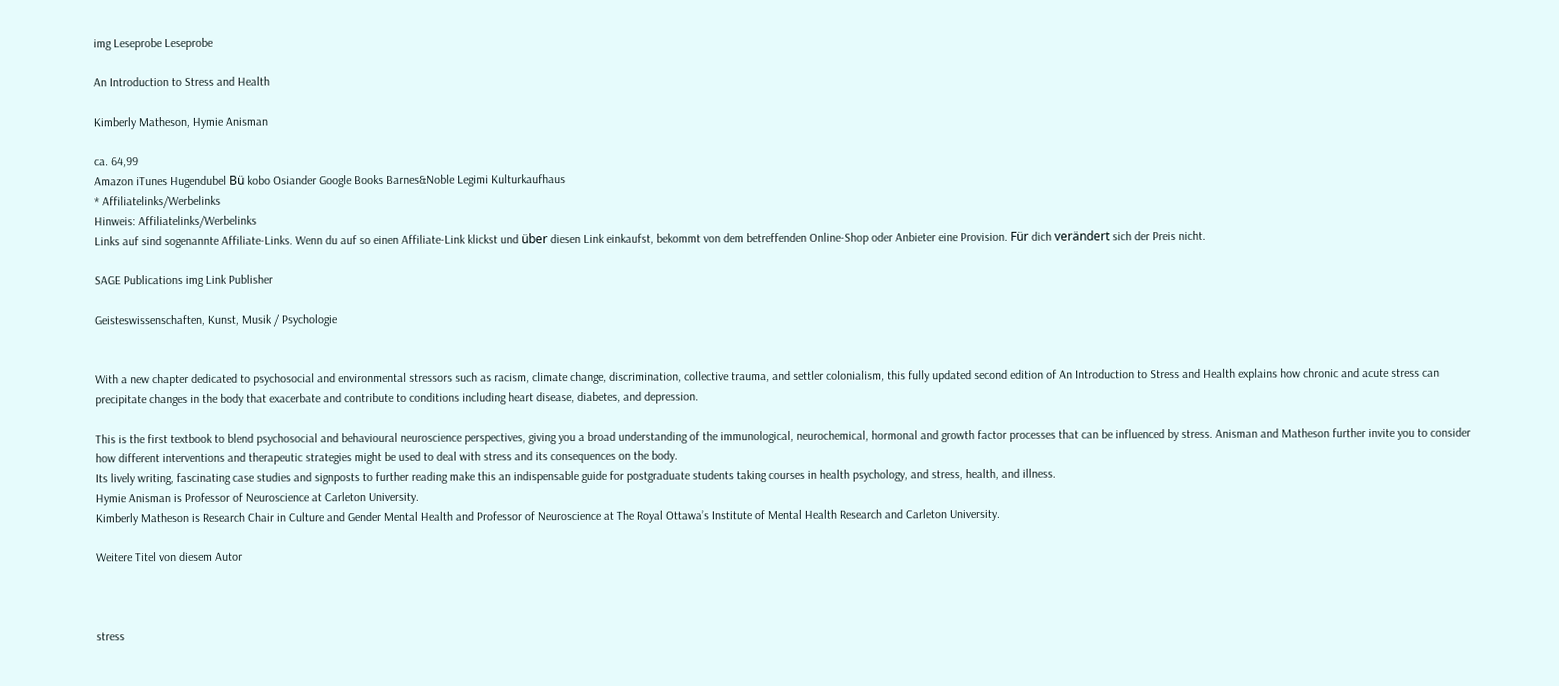img Leseprobe Leseprobe

An Introduction to Stress and Health

Kimberly Matheson, Hymie Anisman

ca. 64,99
Amazon iTunes Hugendubel Bü kobo Osiander Google Books Barnes&Noble Legimi Kulturkaufhaus
* Affiliatelinks/Werbelinks
Hinweis: Affiliatelinks/Werbelinks
Links auf sind sogenannte Affiliate-Links. Wenn du auf so einen Affiliate-Link klickst und über diesen Link einkaufst, bekommt von dem betreffenden Online-Shop oder Anbieter eine Provision. Für dich verändert sich der Preis nicht.

SAGE Publications img Link Publisher

Geisteswissenschaften, Kunst, Musik / Psychologie


With a new chapter dedicated to psychosocial and environmental stressors such as racism, climate change, discrimination, collective trauma, and settler colonialism, this fully updated second edition of An Introduction to Stress and Health explains how chronic and acute stress can precipitate changes in the body that exacerbate and contribute to conditions including heart disease, diabetes, and depression.

This is the first textbook to blend psychosocial and behavioural neuroscience perspectives, giving you a broad understanding of the immunological, neurochemical, hormonal and growth factor processes that can be influenced by stress. Anisman and Matheson further invite you to consider how different interventions and therapeutic strategies might be used to deal with stress and its consequences on the body.
Its lively writing, fascinating case studies and signposts to further reading make this an indispensable guide for postgraduate students taking courses in health psychology, and stress, health, and illness.
Hymie Anisman is Professor of Neuroscience at Carleton University.
Kimberly Matheson is Research Chair in Culture and Gender Mental Health and Professor of Neuroscience at The Royal Ottawa’s Institute of Mental Health Research and Carleton University.

Weitere Titel von diesem Autor



stress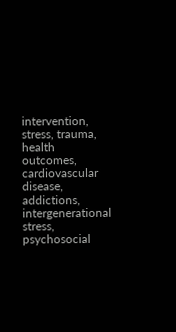intervention, stress, trauma, health outcomes, cardiovascular disease, addictions, intergenerational stress, psychosocial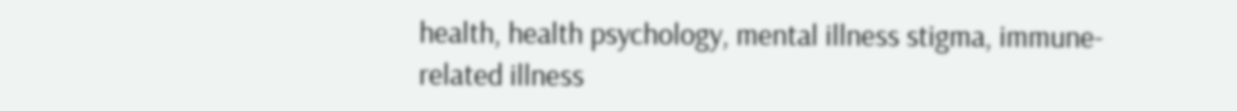health, health psychology, mental illness stigma, immune-related illness